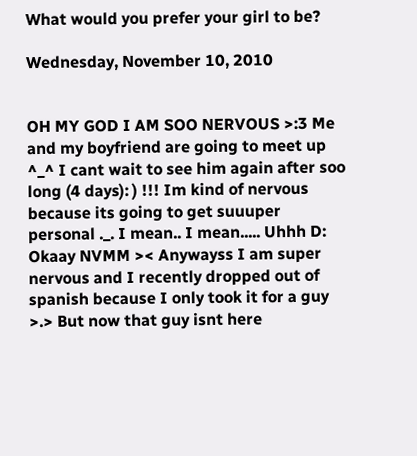What would you prefer your girl to be?

Wednesday, November 10, 2010


OH MY GOD I AM SOO NERVOUS >:3 Me and my boyfriend are going to meet up ^_^ I cant wait to see him again after soo long (4 days): ) !!! Im kind of nervous because its going to get suuuper personal ._. I mean.. I mean..... Uhhh D: Okaay NVMM >< Anywayss I am super nervous and I recently dropped out of spanish because I only took it for a guy >.> But now that guy isnt here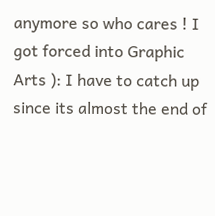anymore so who cares ! I got forced into Graphic Arts ): I have to catch up since its almost the end of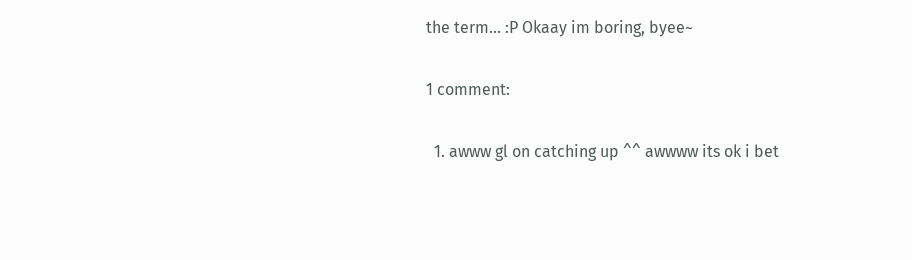the term... :P Okaay im boring, byee~

1 comment:

  1. awww gl on catching up ^^ awwww its ok i bet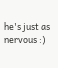he's just as nervous :)